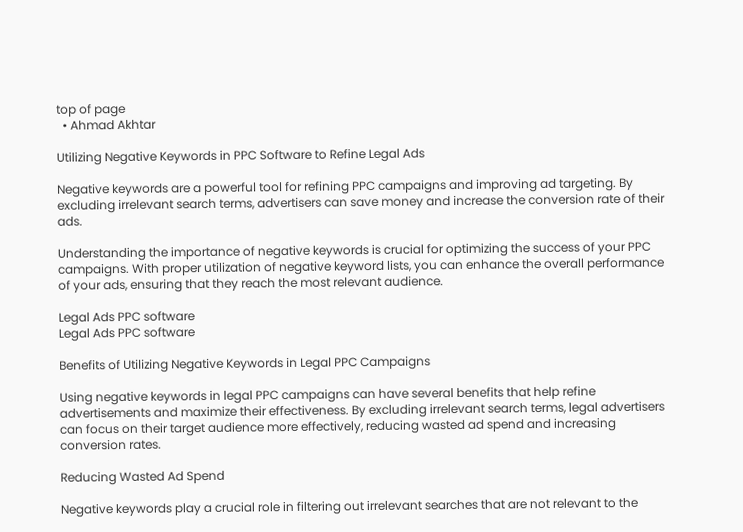top of page
  • Ahmad Akhtar

Utilizing Negative Keywords in PPC Software to Refine Legal Ads

Negative keywords are a powerful tool for refining PPC campaigns and improving ad targeting. By excluding irrelevant search terms, advertisers can save money and increase the conversion rate of their ads.

Understanding the importance of negative keywords is crucial for optimizing the success of your PPC campaigns. With proper utilization of negative keyword lists, you can enhance the overall performance of your ads, ensuring that they reach the most relevant audience.

Legal Ads PPC software
Legal Ads PPC software

Benefits of Utilizing Negative Keywords in Legal PPC Campaigns

Using negative keywords in legal PPC campaigns can have several benefits that help refine advertisements and maximize their effectiveness. By excluding irrelevant search terms, legal advertisers can focus on their target audience more effectively, reducing wasted ad spend and increasing conversion rates.

Reducing Wasted Ad Spend

Negative keywords play a crucial role in filtering out irrelevant searches that are not relevant to the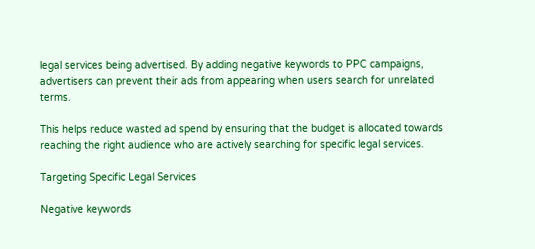legal services being advertised. By adding negative keywords to PPC campaigns, advertisers can prevent their ads from appearing when users search for unrelated terms.

This helps reduce wasted ad spend by ensuring that the budget is allocated towards reaching the right audience who are actively searching for specific legal services.

Targeting Specific Legal Services

Negative keywords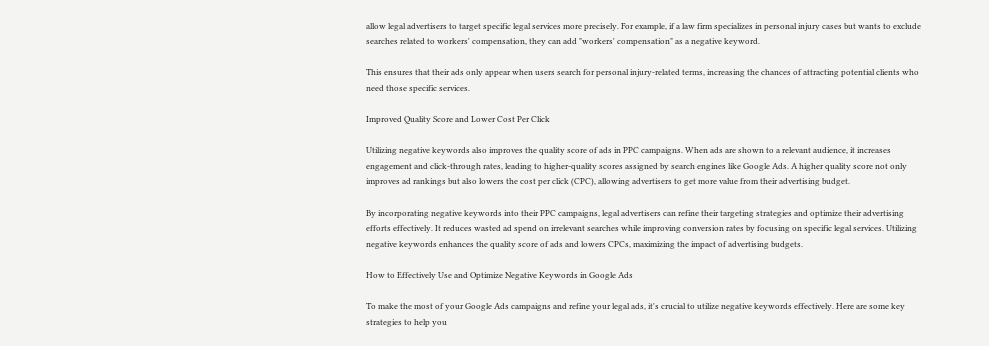allow legal advertisers to target specific legal services more precisely. For example, if a law firm specializes in personal injury cases but wants to exclude searches related to workers' compensation, they can add "workers' compensation" as a negative keyword.

This ensures that their ads only appear when users search for personal injury-related terms, increasing the chances of attracting potential clients who need those specific services.

Improved Quality Score and Lower Cost Per Click

Utilizing negative keywords also improves the quality score of ads in PPC campaigns. When ads are shown to a relevant audience, it increases engagement and click-through rates, leading to higher-quality scores assigned by search engines like Google Ads. A higher quality score not only improves ad rankings but also lowers the cost per click (CPC), allowing advertisers to get more value from their advertising budget.

By incorporating negative keywords into their PPC campaigns, legal advertisers can refine their targeting strategies and optimize their advertising efforts effectively. It reduces wasted ad spend on irrelevant searches while improving conversion rates by focusing on specific legal services. Utilizing negative keywords enhances the quality score of ads and lowers CPCs, maximizing the impact of advertising budgets.

How to Effectively Use and Optimize Negative Keywords in Google Ads

To make the most of your Google Ads campaigns and refine your legal ads, it's crucial to utilize negative keywords effectively. Here are some key strategies to help you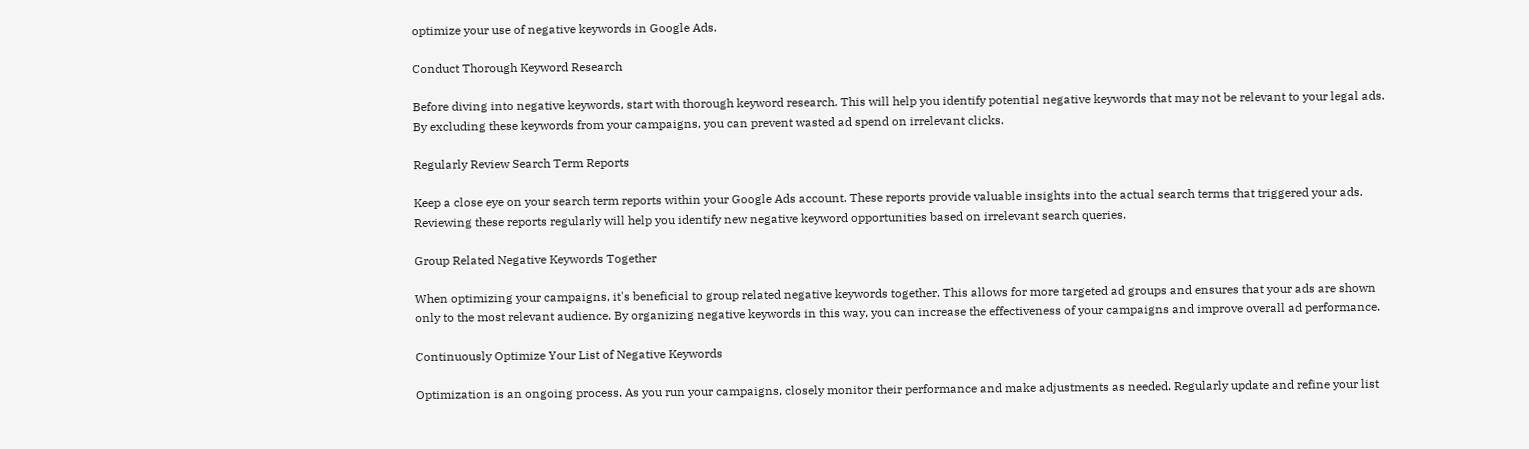optimize your use of negative keywords in Google Ads.

Conduct Thorough Keyword Research

Before diving into negative keywords, start with thorough keyword research. This will help you identify potential negative keywords that may not be relevant to your legal ads. By excluding these keywords from your campaigns, you can prevent wasted ad spend on irrelevant clicks.

Regularly Review Search Term Reports

Keep a close eye on your search term reports within your Google Ads account. These reports provide valuable insights into the actual search terms that triggered your ads. Reviewing these reports regularly will help you identify new negative keyword opportunities based on irrelevant search queries.

Group Related Negative Keywords Together

When optimizing your campaigns, it's beneficial to group related negative keywords together. This allows for more targeted ad groups and ensures that your ads are shown only to the most relevant audience. By organizing negative keywords in this way, you can increase the effectiveness of your campaigns and improve overall ad performance.

Continuously Optimize Your List of Negative Keywords

Optimization is an ongoing process. As you run your campaigns, closely monitor their performance and make adjustments as needed. Regularly update and refine your list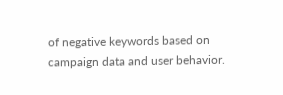of negative keywords based on campaign data and user behavior.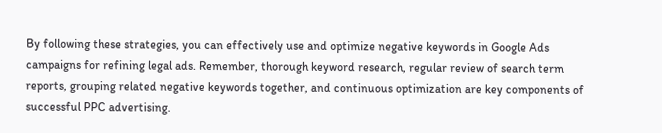By following these strategies, you can effectively use and optimize negative keywords in Google Ads campaigns for refining legal ads. Remember, thorough keyword research, regular review of search term reports, grouping related negative keywords together, and continuous optimization are key components of successful PPC advertising.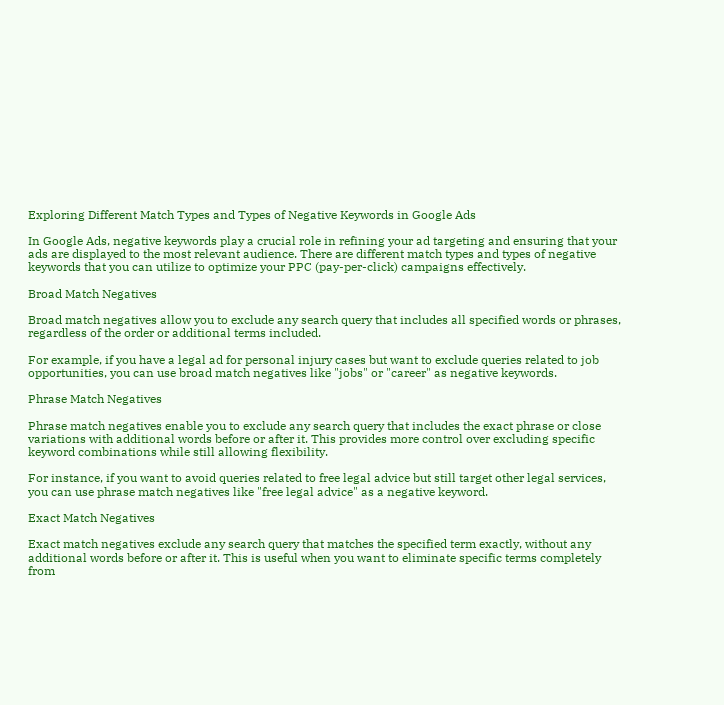Exploring Different Match Types and Types of Negative Keywords in Google Ads

In Google Ads, negative keywords play a crucial role in refining your ad targeting and ensuring that your ads are displayed to the most relevant audience. There are different match types and types of negative keywords that you can utilize to optimize your PPC (pay-per-click) campaigns effectively.

Broad Match Negatives

Broad match negatives allow you to exclude any search query that includes all specified words or phrases, regardless of the order or additional terms included.

For example, if you have a legal ad for personal injury cases but want to exclude queries related to job opportunities, you can use broad match negatives like "jobs" or "career" as negative keywords.

Phrase Match Negatives

Phrase match negatives enable you to exclude any search query that includes the exact phrase or close variations with additional words before or after it. This provides more control over excluding specific keyword combinations while still allowing flexibility.

For instance, if you want to avoid queries related to free legal advice but still target other legal services, you can use phrase match negatives like "free legal advice" as a negative keyword.

Exact Match Negatives

Exact match negatives exclude any search query that matches the specified term exactly, without any additional words before or after it. This is useful when you want to eliminate specific terms completely from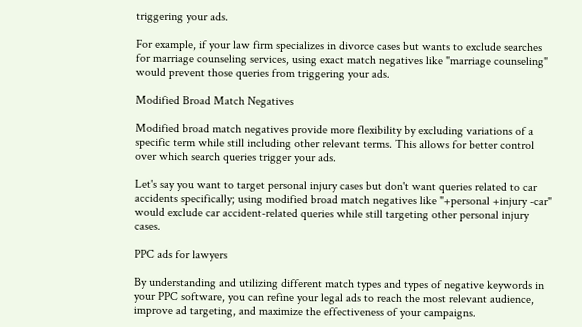triggering your ads.

For example, if your law firm specializes in divorce cases but wants to exclude searches for marriage counseling services, using exact match negatives like "marriage counseling" would prevent those queries from triggering your ads.

Modified Broad Match Negatives

Modified broad match negatives provide more flexibility by excluding variations of a specific term while still including other relevant terms. This allows for better control over which search queries trigger your ads.

Let's say you want to target personal injury cases but don't want queries related to car accidents specifically; using modified broad match negatives like "+personal +injury -car" would exclude car accident-related queries while still targeting other personal injury cases.

PPC ads for lawyers

By understanding and utilizing different match types and types of negative keywords in your PPC software, you can refine your legal ads to reach the most relevant audience, improve ad targeting, and maximize the effectiveness of your campaigns.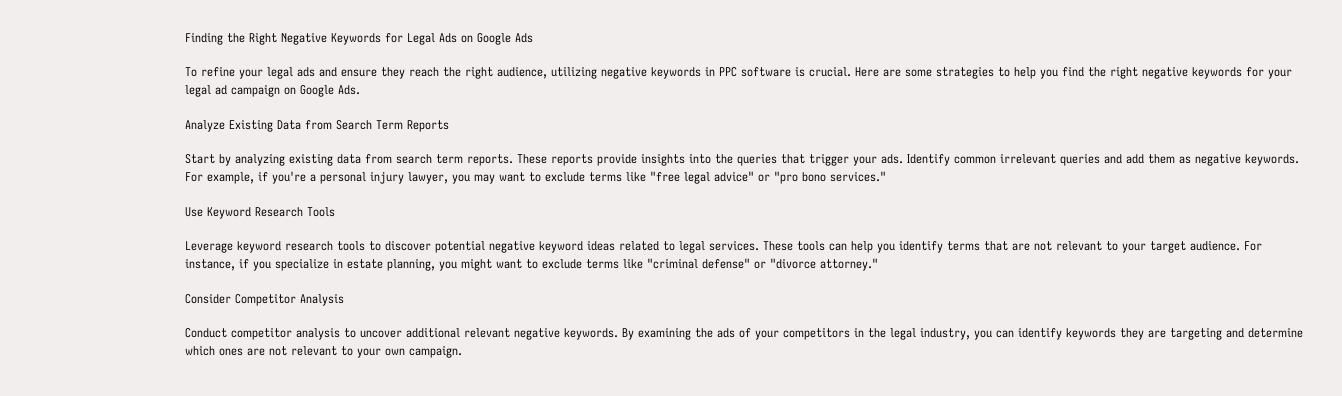Finding the Right Negative Keywords for Legal Ads on Google Ads

To refine your legal ads and ensure they reach the right audience, utilizing negative keywords in PPC software is crucial. Here are some strategies to help you find the right negative keywords for your legal ad campaign on Google Ads.

Analyze Existing Data from Search Term Reports

Start by analyzing existing data from search term reports. These reports provide insights into the queries that trigger your ads. Identify common irrelevant queries and add them as negative keywords. For example, if you're a personal injury lawyer, you may want to exclude terms like "free legal advice" or "pro bono services."

Use Keyword Research Tools

Leverage keyword research tools to discover potential negative keyword ideas related to legal services. These tools can help you identify terms that are not relevant to your target audience. For instance, if you specialize in estate planning, you might want to exclude terms like "criminal defense" or "divorce attorney."

Consider Competitor Analysis

Conduct competitor analysis to uncover additional relevant negative keywords. By examining the ads of your competitors in the legal industry, you can identify keywords they are targeting and determine which ones are not relevant to your own campaign.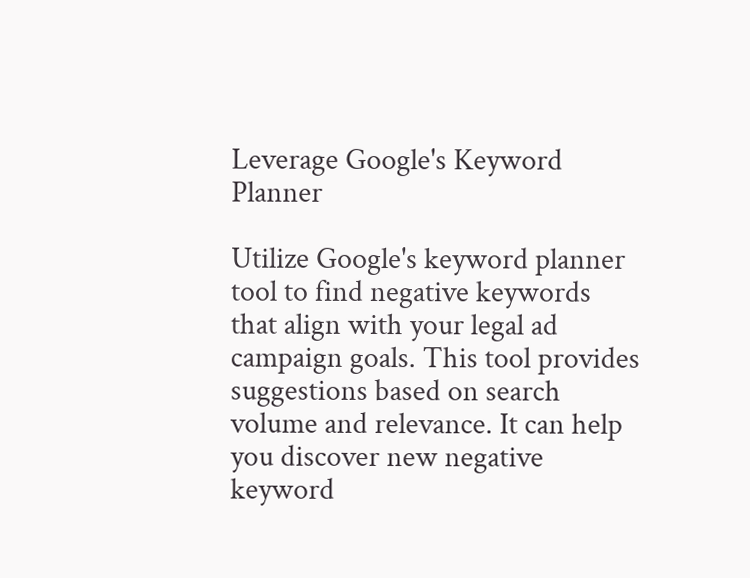Leverage Google's Keyword Planner

Utilize Google's keyword planner tool to find negative keywords that align with your legal ad campaign goals. This tool provides suggestions based on search volume and relevance. It can help you discover new negative keyword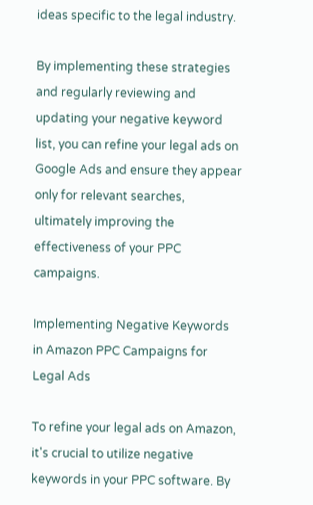ideas specific to the legal industry.

By implementing these strategies and regularly reviewing and updating your negative keyword list, you can refine your legal ads on Google Ads and ensure they appear only for relevant searches, ultimately improving the effectiveness of your PPC campaigns.

Implementing Negative Keywords in Amazon PPC Campaigns for Legal Ads

To refine your legal ads on Amazon, it's crucial to utilize negative keywords in your PPC software. By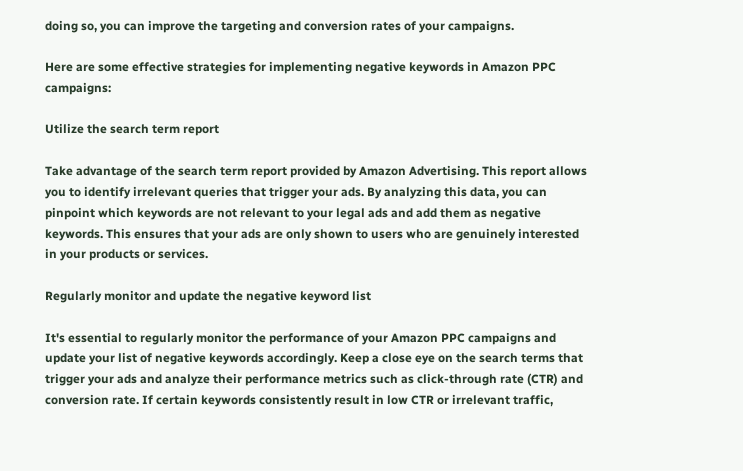doing so, you can improve the targeting and conversion rates of your campaigns.

Here are some effective strategies for implementing negative keywords in Amazon PPC campaigns:

Utilize the search term report

Take advantage of the search term report provided by Amazon Advertising. This report allows you to identify irrelevant queries that trigger your ads. By analyzing this data, you can pinpoint which keywords are not relevant to your legal ads and add them as negative keywords. This ensures that your ads are only shown to users who are genuinely interested in your products or services.

Regularly monitor and update the negative keyword list

It's essential to regularly monitor the performance of your Amazon PPC campaigns and update your list of negative keywords accordingly. Keep a close eye on the search terms that trigger your ads and analyze their performance metrics such as click-through rate (CTR) and conversion rate. If certain keywords consistently result in low CTR or irrelevant traffic,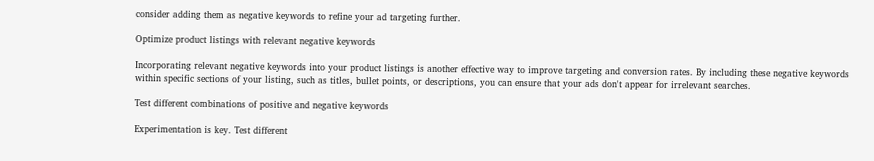consider adding them as negative keywords to refine your ad targeting further.

Optimize product listings with relevant negative keywords

Incorporating relevant negative keywords into your product listings is another effective way to improve targeting and conversion rates. By including these negative keywords within specific sections of your listing, such as titles, bullet points, or descriptions, you can ensure that your ads don't appear for irrelevant searches.

Test different combinations of positive and negative keywords

Experimentation is key. Test different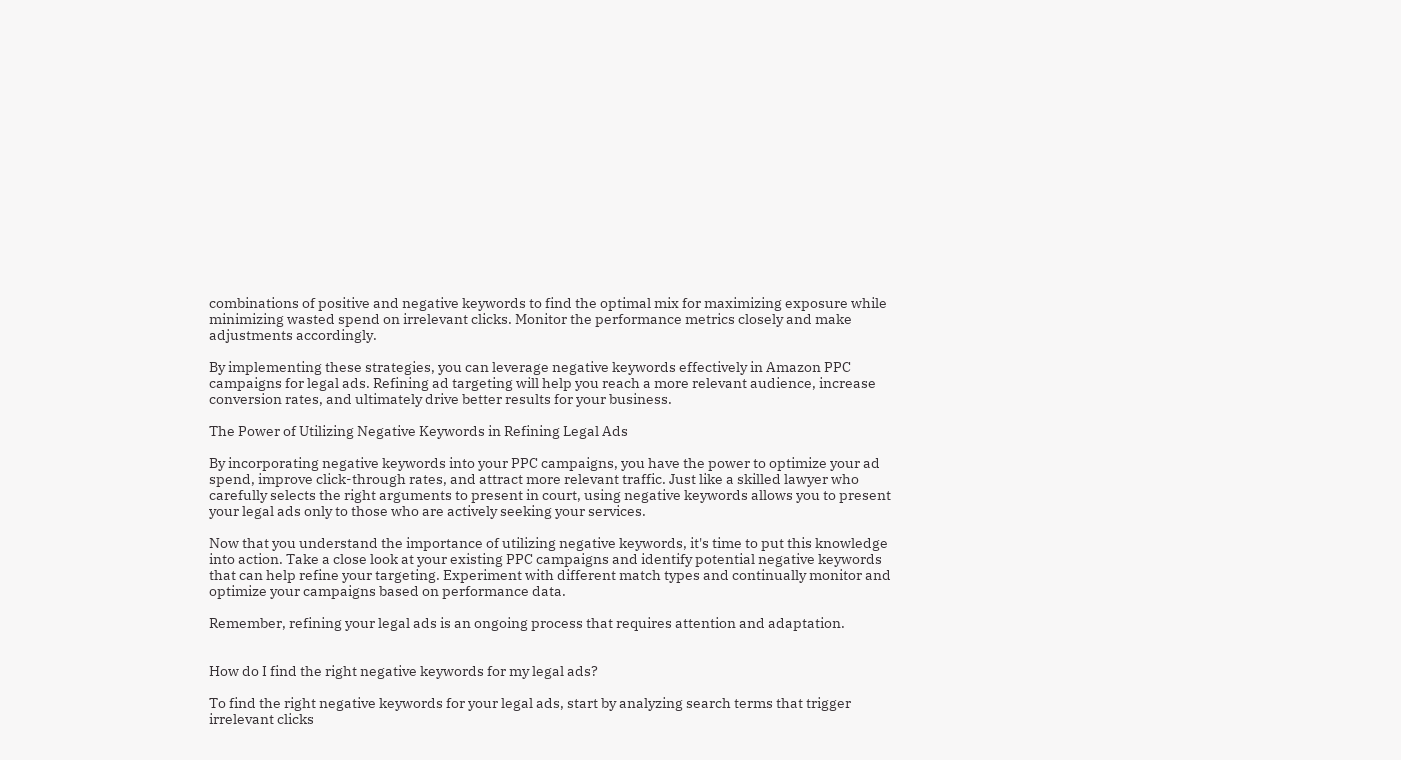combinations of positive and negative keywords to find the optimal mix for maximizing exposure while minimizing wasted spend on irrelevant clicks. Monitor the performance metrics closely and make adjustments accordingly.

By implementing these strategies, you can leverage negative keywords effectively in Amazon PPC campaigns for legal ads. Refining ad targeting will help you reach a more relevant audience, increase conversion rates, and ultimately drive better results for your business.

The Power of Utilizing Negative Keywords in Refining Legal Ads

By incorporating negative keywords into your PPC campaigns, you have the power to optimize your ad spend, improve click-through rates, and attract more relevant traffic. Just like a skilled lawyer who carefully selects the right arguments to present in court, using negative keywords allows you to present your legal ads only to those who are actively seeking your services.

Now that you understand the importance of utilizing negative keywords, it's time to put this knowledge into action. Take a close look at your existing PPC campaigns and identify potential negative keywords that can help refine your targeting. Experiment with different match types and continually monitor and optimize your campaigns based on performance data.

Remember, refining your legal ads is an ongoing process that requires attention and adaptation.


How do I find the right negative keywords for my legal ads?

To find the right negative keywords for your legal ads, start by analyzing search terms that trigger irrelevant clicks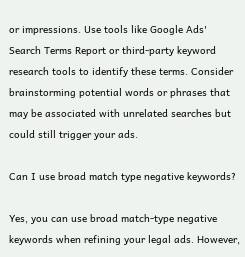or impressions. Use tools like Google Ads' Search Terms Report or third-party keyword research tools to identify these terms. Consider brainstorming potential words or phrases that may be associated with unrelated searches but could still trigger your ads.

Can I use broad match type negative keywords?

Yes, you can use broad match-type negative keywords when refining your legal ads. However,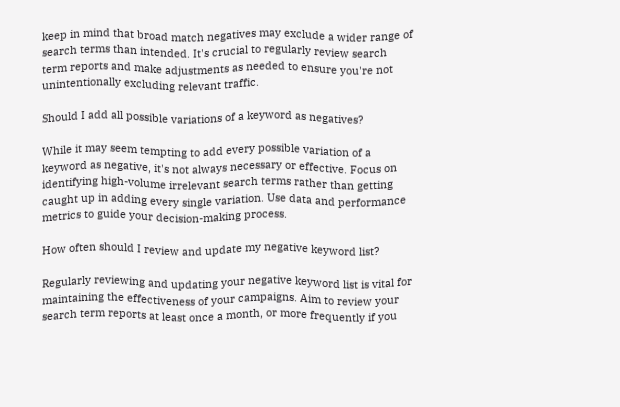keep in mind that broad match negatives may exclude a wider range of search terms than intended. It's crucial to regularly review search term reports and make adjustments as needed to ensure you're not unintentionally excluding relevant traffic.

Should I add all possible variations of a keyword as negatives?

While it may seem tempting to add every possible variation of a keyword as negative, it's not always necessary or effective. Focus on identifying high-volume irrelevant search terms rather than getting caught up in adding every single variation. Use data and performance metrics to guide your decision-making process.

How often should I review and update my negative keyword list?

Regularly reviewing and updating your negative keyword list is vital for maintaining the effectiveness of your campaigns. Aim to review your search term reports at least once a month, or more frequently if you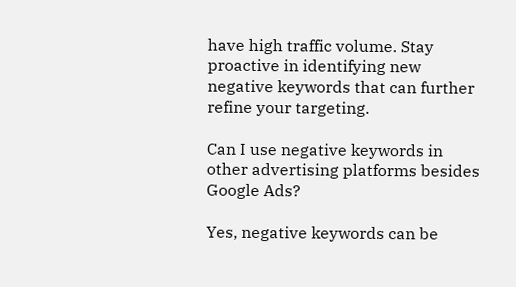have high traffic volume. Stay proactive in identifying new negative keywords that can further refine your targeting.

Can I use negative keywords in other advertising platforms besides Google Ads?

Yes, negative keywords can be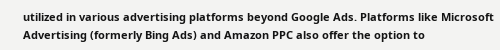utilized in various advertising platforms beyond Google Ads. Platforms like Microsoft Advertising (formerly Bing Ads) and Amazon PPC also offer the option to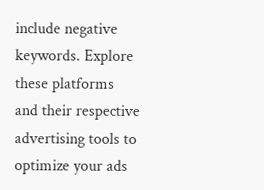include negative keywords. Explore these platforms and their respective advertising tools to optimize your ads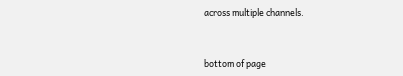across multiple channels.



bottom of page